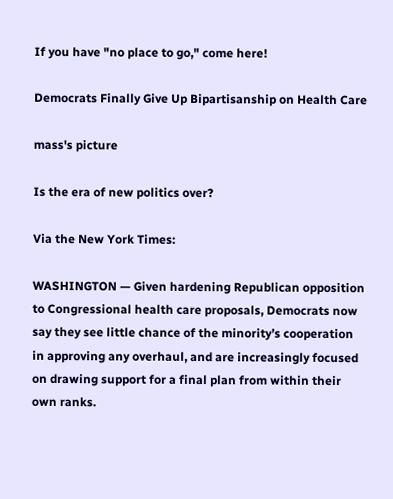If you have "no place to go," come here!

Democrats Finally Give Up Bipartisanship on Health Care

mass's picture

Is the era of new politics over?

Via the New York Times:

WASHINGTON — Given hardening Republican opposition to Congressional health care proposals, Democrats now say they see little chance of the minority’s cooperation in approving any overhaul, and are increasingly focused on drawing support for a final plan from within their own ranks.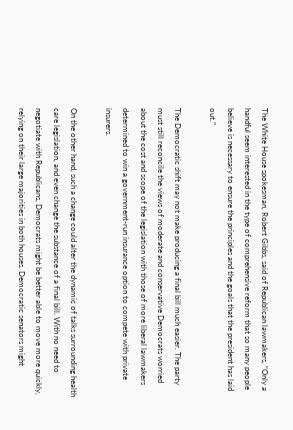The White House spokesman, Robert Gibbs, said of Republican lawmakers, “Only a handful seem interested in the type of comprehensive reform that so many people believe is necessary to ensure the principles and the goals that the president has laid out.”

The Democratic shift may not make producing a final bill much easier. The party must still reconcile the views of moderate and conservative Democrats worried about the cost and scope of the legislation with those of more liberal lawmakers determined to win a government-run insurance option to compete with private insurers.

On the other hand, such a change could alter the dynamic of talks surrounding health care legislation, and even change the substance of a final bill. With no need to negotiate with Republicans, Democrats might be better able to move more quickly, relying on their large majorities in both houses. Democratic senators might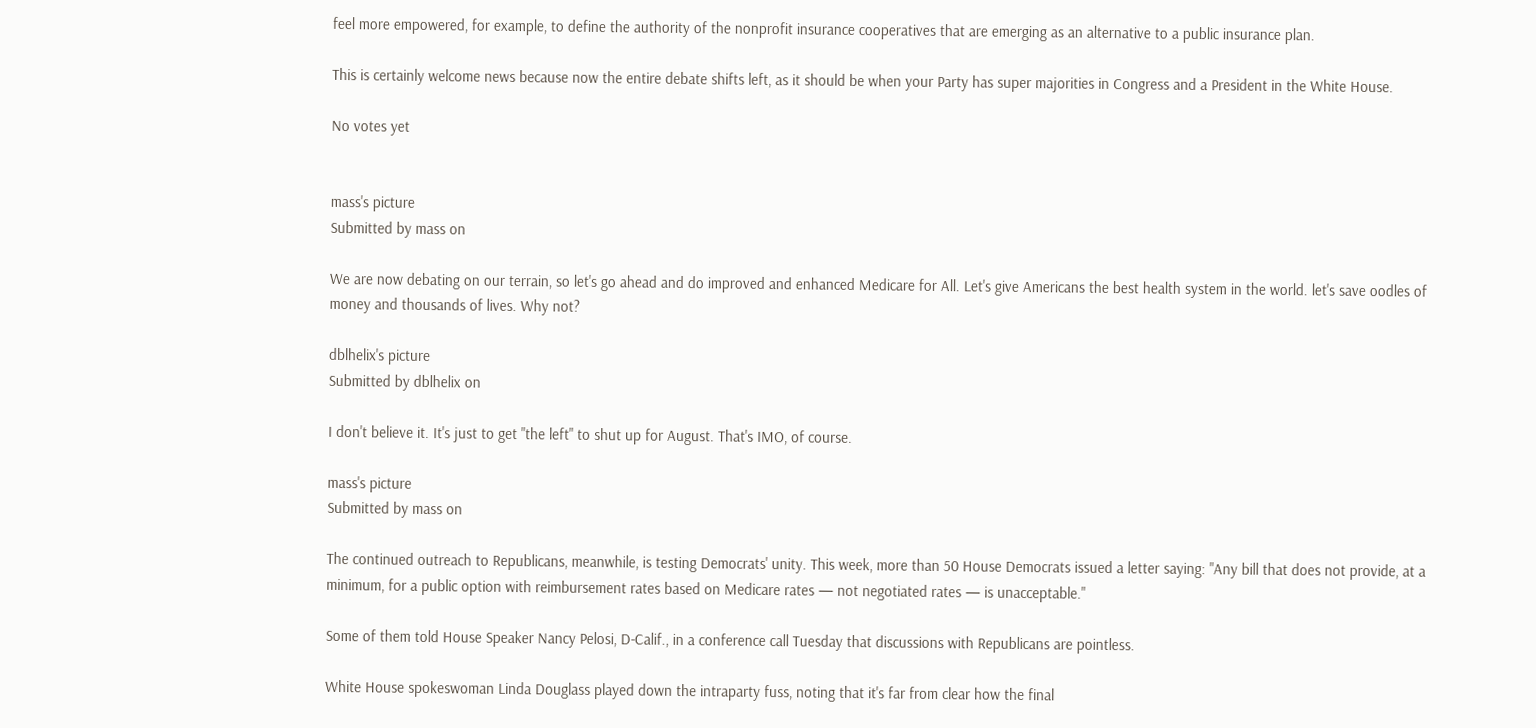feel more empowered, for example, to define the authority of the nonprofit insurance cooperatives that are emerging as an alternative to a public insurance plan.

This is certainly welcome news because now the entire debate shifts left, as it should be when your Party has super majorities in Congress and a President in the White House.

No votes yet


mass's picture
Submitted by mass on

We are now debating on our terrain, so let's go ahead and do improved and enhanced Medicare for All. Let's give Americans the best health system in the world. let's save oodles of money and thousands of lives. Why not?

dblhelix's picture
Submitted by dblhelix on

I don't believe it. It's just to get "the left" to shut up for August. That's IMO, of course.

mass's picture
Submitted by mass on

The continued outreach to Republicans, meanwhile, is testing Democrats' unity. This week, more than 50 House Democrats issued a letter saying: "Any bill that does not provide, at a minimum, for a public option with reimbursement rates based on Medicare rates — not negotiated rates — is unacceptable."

Some of them told House Speaker Nancy Pelosi, D-Calif., in a conference call Tuesday that discussions with Republicans are pointless.

White House spokeswoman Linda Douglass played down the intraparty fuss, noting that it's far from clear how the final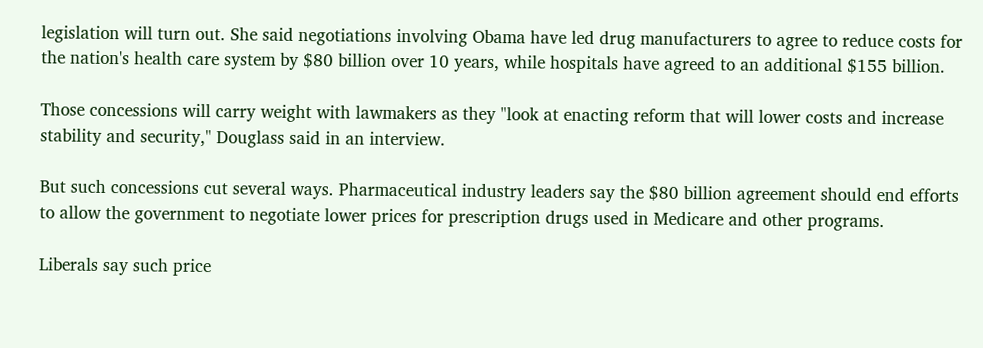legislation will turn out. She said negotiations involving Obama have led drug manufacturers to agree to reduce costs for the nation's health care system by $80 billion over 10 years, while hospitals have agreed to an additional $155 billion.

Those concessions will carry weight with lawmakers as they "look at enacting reform that will lower costs and increase stability and security," Douglass said in an interview.

But such concessions cut several ways. Pharmaceutical industry leaders say the $80 billion agreement should end efforts to allow the government to negotiate lower prices for prescription drugs used in Medicare and other programs.

Liberals say such price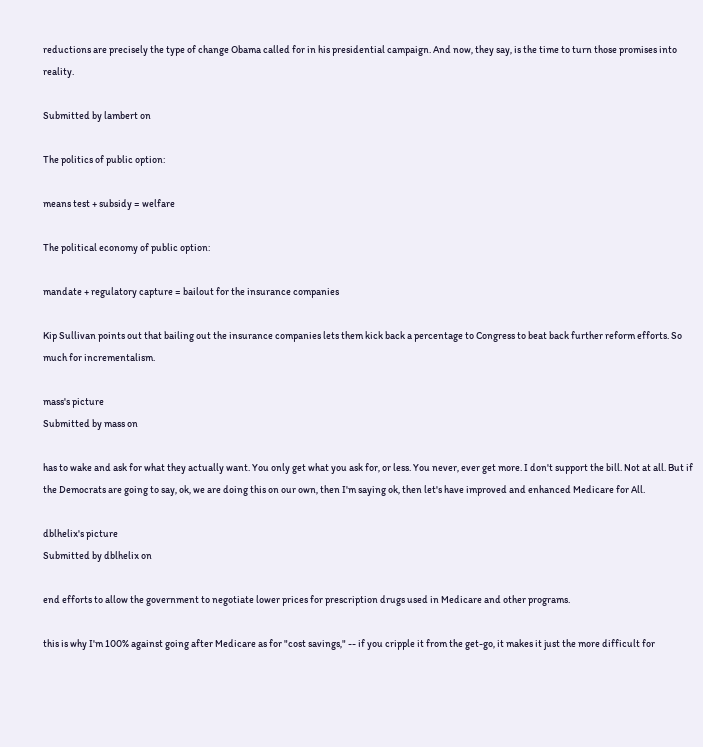reductions are precisely the type of change Obama called for in his presidential campaign. And now, they say, is the time to turn those promises into reality.

Submitted by lambert on

The politics of public option:

means test + subsidy = welfare

The political economy of public option:

mandate + regulatory capture = bailout for the insurance companies

Kip Sullivan points out that bailing out the insurance companies lets them kick back a percentage to Congress to beat back further reform efforts. So much for incrementalism.

mass's picture
Submitted by mass on

has to wake and ask for what they actually want. You only get what you ask for, or less. You never, ever get more. I don't support the bill. Not at all. But if the Democrats are going to say, ok, we are doing this on our own, then I'm saying ok, then let's have improved and enhanced Medicare for All.

dblhelix's picture
Submitted by dblhelix on

end efforts to allow the government to negotiate lower prices for prescription drugs used in Medicare and other programs.

this is why I'm 100% against going after Medicare as for "cost savings," -- if you cripple it from the get-go, it makes it just the more difficult for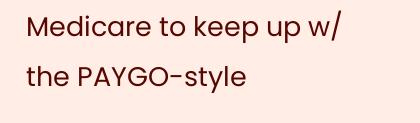Medicare to keep up w/ the PAYGO-style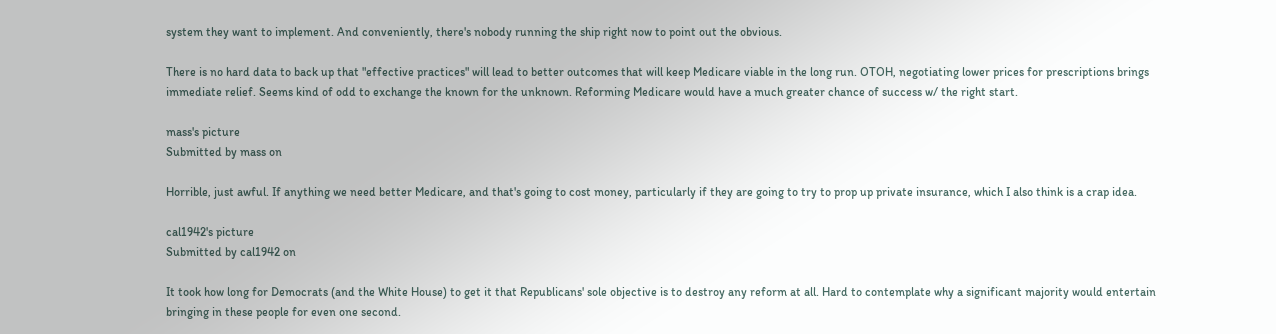system they want to implement. And conveniently, there's nobody running the ship right now to point out the obvious.

There is no hard data to back up that "effective practices" will lead to better outcomes that will keep Medicare viable in the long run. OTOH, negotiating lower prices for prescriptions brings immediate relief. Seems kind of odd to exchange the known for the unknown. Reforming Medicare would have a much greater chance of success w/ the right start.

mass's picture
Submitted by mass on

Horrible, just awful. If anything we need better Medicare, and that's going to cost money, particularly if they are going to try to prop up private insurance, which I also think is a crap idea.

cal1942's picture
Submitted by cal1942 on

It took how long for Democrats (and the White House) to get it that Republicans' sole objective is to destroy any reform at all. Hard to contemplate why a significant majority would entertain bringing in these people for even one second.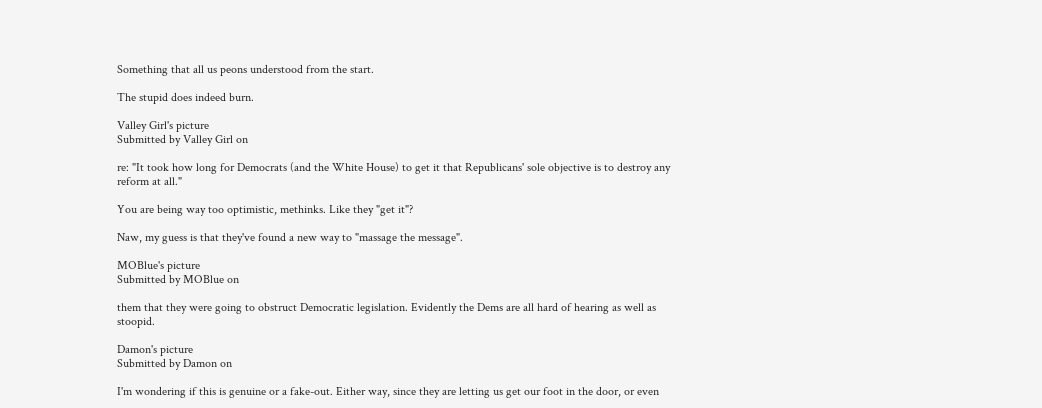Something that all us peons understood from the start.

The stupid does indeed burn.

Valley Girl's picture
Submitted by Valley Girl on

re: "It took how long for Democrats (and the White House) to get it that Republicans' sole objective is to destroy any reform at all."

You are being way too optimistic, methinks. Like they "get it"?

Naw, my guess is that they've found a new way to "massage the message".

MOBlue's picture
Submitted by MOBlue on

them that they were going to obstruct Democratic legislation. Evidently the Dems are all hard of hearing as well as stoopid.

Damon's picture
Submitted by Damon on

I'm wondering if this is genuine or a fake-out. Either way, since they are letting us get our foot in the door, or even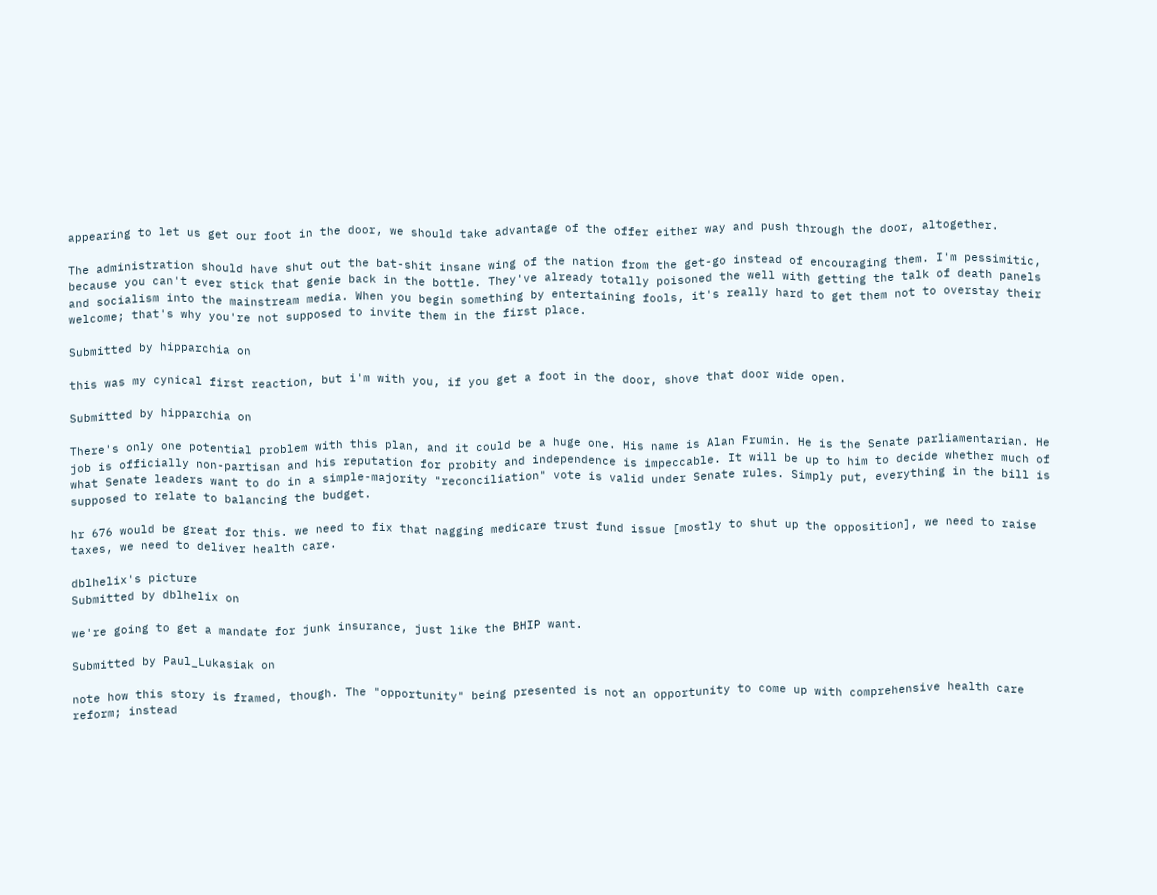appearing to let us get our foot in the door, we should take advantage of the offer either way and push through the door, altogether.

The administration should have shut out the bat-shit insane wing of the nation from the get-go instead of encouraging them. I'm pessimitic, because you can't ever stick that genie back in the bottle. They've already totally poisoned the well with getting the talk of death panels and socialism into the mainstream media. When you begin something by entertaining fools, it's really hard to get them not to overstay their welcome; that's why you're not supposed to invite them in the first place.

Submitted by hipparchia on

this was my cynical first reaction, but i'm with you, if you get a foot in the door, shove that door wide open.

Submitted by hipparchia on

There's only one potential problem with this plan, and it could be a huge one. His name is Alan Frumin. He is the Senate parliamentarian. He job is officially non-partisan and his reputation for probity and independence is impeccable. It will be up to him to decide whether much of what Senate leaders want to do in a simple-majority "reconciliation" vote is valid under Senate rules. Simply put, everything in the bill is supposed to relate to balancing the budget.

hr 676 would be great for this. we need to fix that nagging medicare trust fund issue [mostly to shut up the opposition], we need to raise taxes, we need to deliver health care.

dblhelix's picture
Submitted by dblhelix on

we're going to get a mandate for junk insurance, just like the BHIP want.

Submitted by Paul_Lukasiak on

note how this story is framed, though. The "opportunity" being presented is not an opportunity to come up with comprehensive health care reform; instead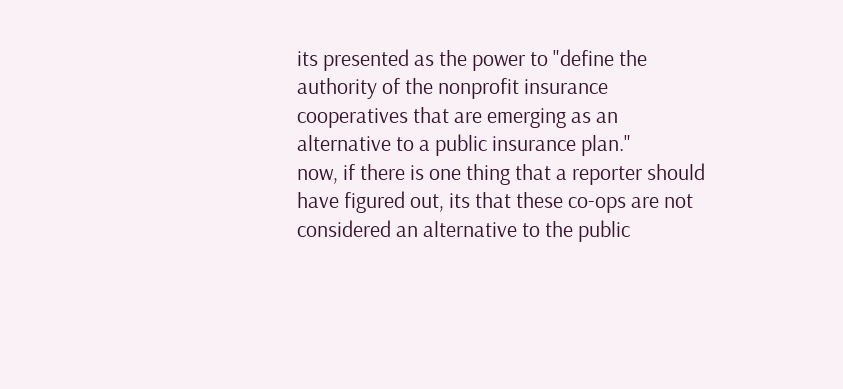its presented as the power to "define the authority of the nonprofit insurance cooperatives that are emerging as an alternative to a public insurance plan."
now, if there is one thing that a reporter should have figured out, its that these co-ops are not considered an alternative to the public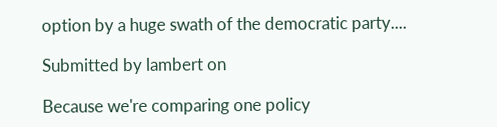option by a huge swath of the democratic party....

Submitted by lambert on

Because we're comparing one policy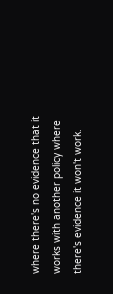where there's no evidence that it works with another policy where there's evidence it won't work.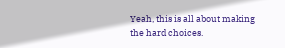Yeah, this is all about making the hard choices.